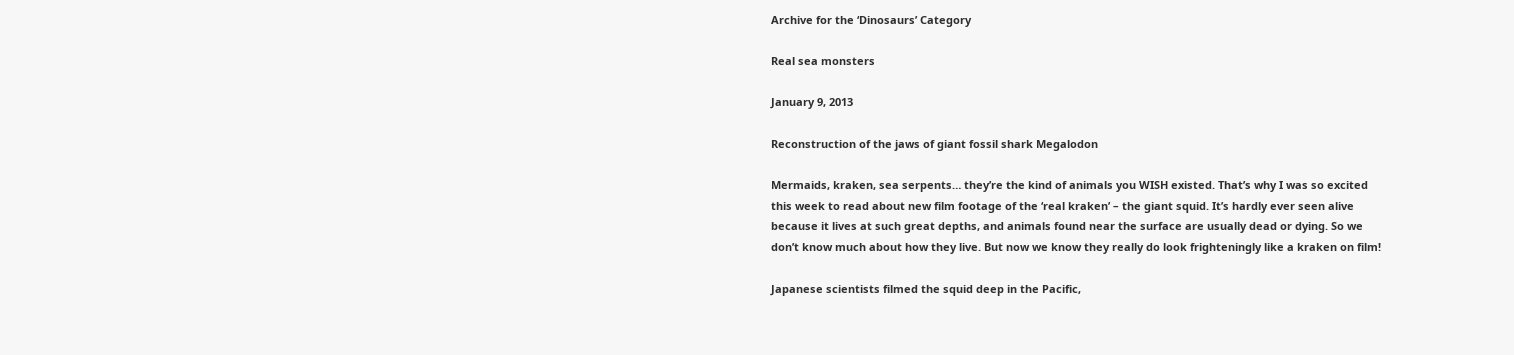Archive for the ‘Dinosaurs’ Category

Real sea monsters

January 9, 2013

Reconstruction of the jaws of giant fossil shark Megalodon

Mermaids, kraken, sea serpents… they’re the kind of animals you WISH existed. That’s why I was so excited this week to read about new film footage of the ‘real kraken’ – the giant squid. It’s hardly ever seen alive because it lives at such great depths, and animals found near the surface are usually dead or dying. So we don’t know much about how they live. But now we know they really do look frighteningly like a kraken on film!

Japanese scientists filmed the squid deep in the Pacific,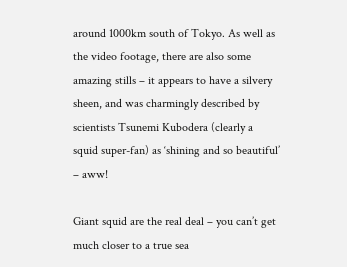around 1000km south of Tokyo. As well as the video footage, there are also some amazing stills – it appears to have a silvery sheen, and was charmingly described by scientists Tsunemi Kubodera (clearly a squid super-fan) as ‘shining and so beautiful’ – aww!

Giant squid are the real deal – you can’t get much closer to a true sea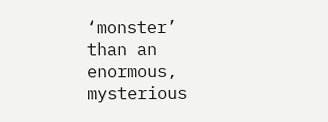‘monster’ than an enormous, mysterious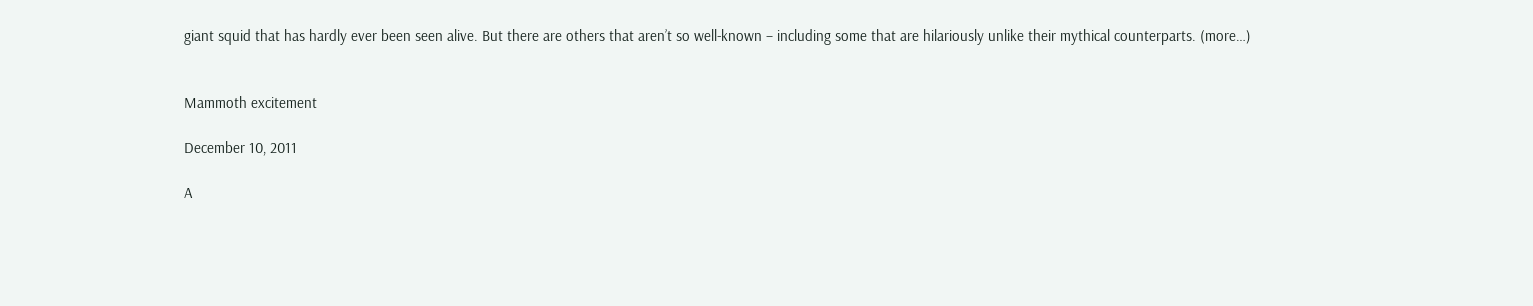giant squid that has hardly ever been seen alive. But there are others that aren’t so well-known – including some that are hilariously unlike their mythical counterparts. (more…)


Mammoth excitement

December 10, 2011

A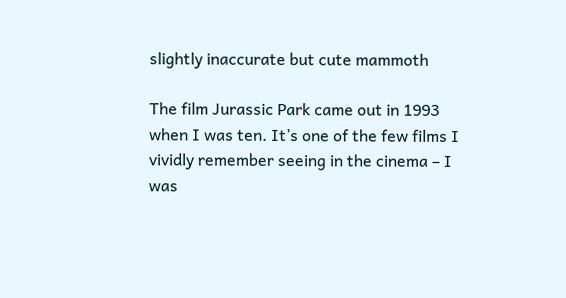slightly inaccurate but cute mammoth

The film Jurassic Park came out in 1993 when I was ten. It’s one of the few films I vividly remember seeing in the cinema – I was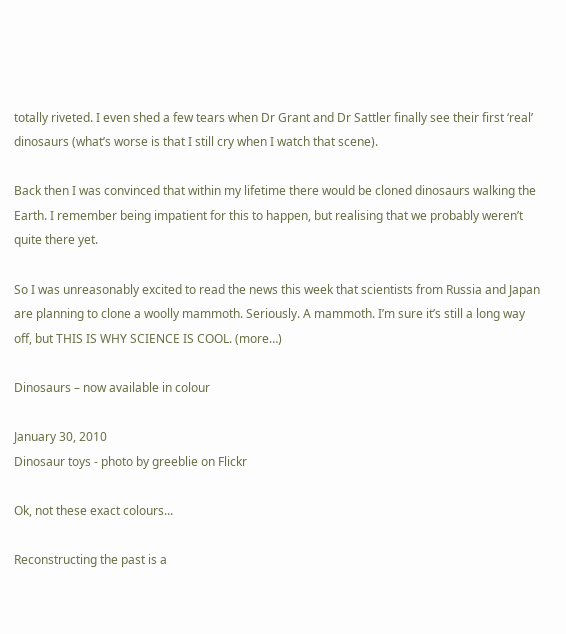totally riveted. I even shed a few tears when Dr Grant and Dr Sattler finally see their first ‘real’ dinosaurs (what’s worse is that I still cry when I watch that scene).

Back then I was convinced that within my lifetime there would be cloned dinosaurs walking the Earth. I remember being impatient for this to happen, but realising that we probably weren’t quite there yet.

So I was unreasonably excited to read the news this week that scientists from Russia and Japan are planning to clone a woolly mammoth. Seriously. A mammoth. I’m sure it’s still a long way off, but THIS IS WHY SCIENCE IS COOL. (more…)

Dinosaurs – now available in colour

January 30, 2010
Dinosaur toys - photo by greeblie on Flickr

Ok, not these exact colours...

Reconstructing the past is a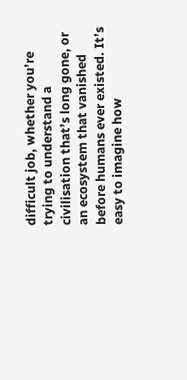difficult job, whether you’re trying to understand a civilisation that’s long gone, or an ecosystem that vanished before humans ever existed. It’s easy to imagine how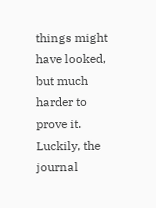things might have looked, but much harder to prove it. Luckily, the journal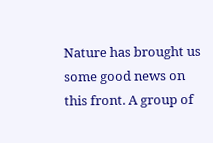Nature has brought us some good news on this front. A group of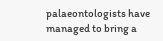palaeontologists have managed to bring a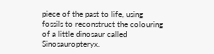piece of the past to life, using fossils to reconstruct the colouring of a little dinosaur called Sinosauropteryx.